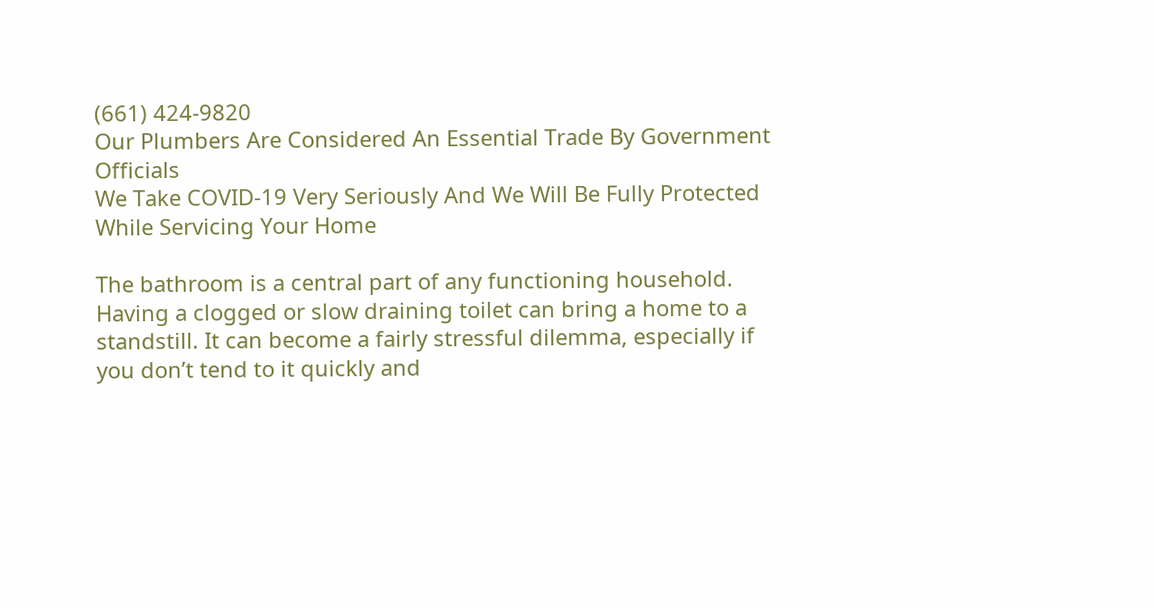(661) 424-9820
Our Plumbers Are Considered An Essential Trade By Government Officials
We Take COVID-19 Very Seriously And We Will Be Fully Protected While Servicing Your Home

The bathroom is a central part of any functioning household. Having a clogged or slow draining toilet can bring a home to a standstill. It can become a fairly stressful dilemma, especially if you don’t tend to it quickly and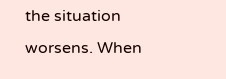the situation worsens. When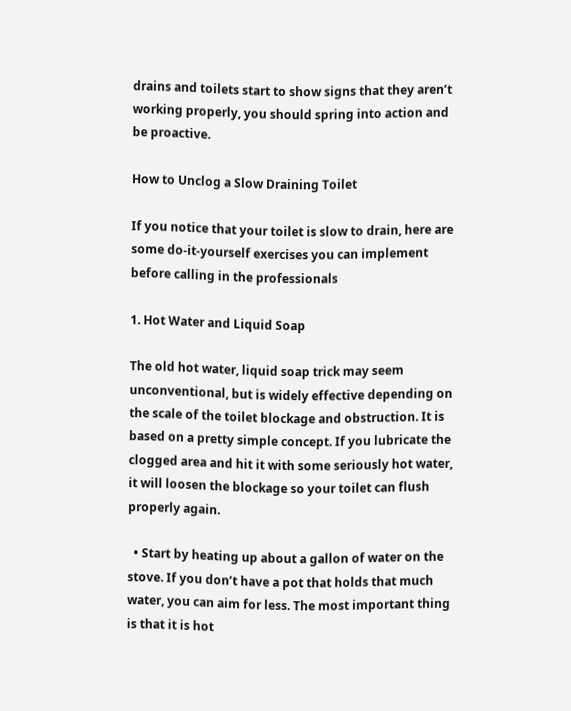drains and toilets start to show signs that they aren’t working properly, you should spring into action and be proactive.

How to Unclog a Slow Draining Toilet

If you notice that your toilet is slow to drain, here are some do-it-yourself exercises you can implement before calling in the professionals

1. Hot Water and Liquid Soap

The old hot water, liquid soap trick may seem unconventional, but is widely effective depending on the scale of the toilet blockage and obstruction. It is based on a pretty simple concept. If you lubricate the clogged area and hit it with some seriously hot water, it will loosen the blockage so your toilet can flush properly again.

  • Start by heating up about a gallon of water on the stove. If you don’t have a pot that holds that much water, you can aim for less. The most important thing is that it is hot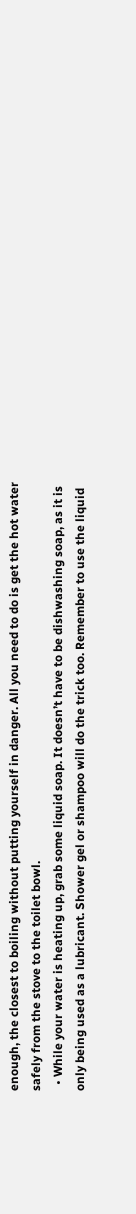enough, the closest to boiling without putting yourself in danger. All you need to do is get the hot water safely from the stove to the toilet bowl.
  • While your water is heating up, grab some liquid soap. It doesn’t have to be dishwashing soap, as it is only being used as a lubricant. Shower gel or shampoo will do the trick too. Remember to use the liquid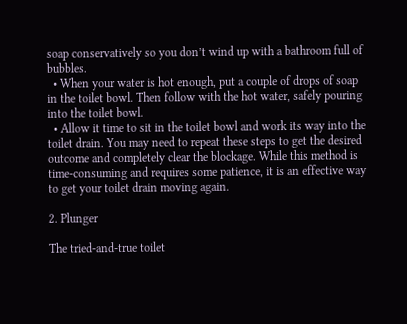soap conservatively so you don’t wind up with a bathroom full of bubbles.
  • When your water is hot enough, put a couple of drops of soap in the toilet bowl. Then follow with the hot water, safely pouring into the toilet bowl.
  • Allow it time to sit in the toilet bowl and work its way into the toilet drain. You may need to repeat these steps to get the desired outcome and completely clear the blockage. While this method is time-consuming and requires some patience, it is an effective way to get your toilet drain moving again.

2. Plunger

The tried-and-true toilet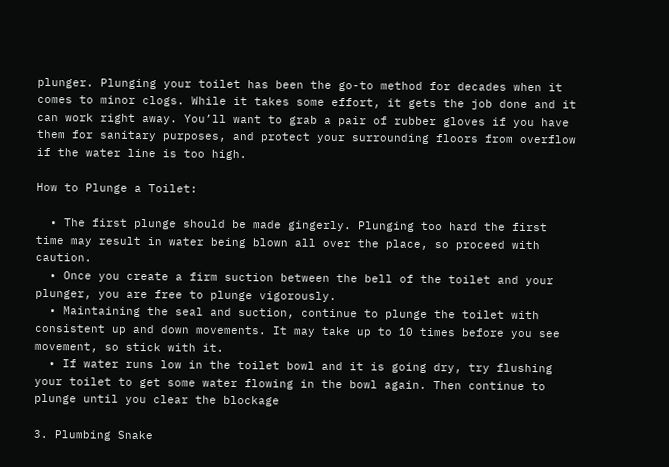plunger. Plunging your toilet has been the go-to method for decades when it comes to minor clogs. While it takes some effort, it gets the job done and it can work right away. You’ll want to grab a pair of rubber gloves if you have them for sanitary purposes, and protect your surrounding floors from overflow if the water line is too high.

How to Plunge a Toilet:

  • The first plunge should be made gingerly. Plunging too hard the first time may result in water being blown all over the place, so proceed with caution.
  • Once you create a firm suction between the bell of the toilet and your plunger, you are free to plunge vigorously.
  • Maintaining the seal and suction, continue to plunge the toilet with consistent up and down movements. It may take up to 10 times before you see movement, so stick with it.
  • If water runs low in the toilet bowl and it is going dry, try flushing your toilet to get some water flowing in the bowl again. Then continue to plunge until you clear the blockage

3. Plumbing Snake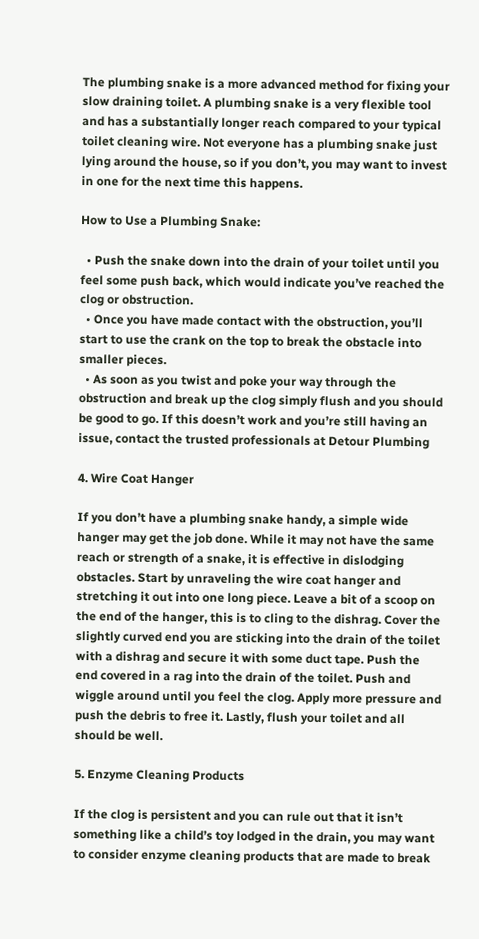The plumbing snake is a more advanced method for fixing your slow draining toilet. A plumbing snake is a very flexible tool and has a substantially longer reach compared to your typical toilet cleaning wire. Not everyone has a plumbing snake just lying around the house, so if you don’t, you may want to invest in one for the next time this happens.

How to Use a Plumbing Snake:

  • Push the snake down into the drain of your toilet until you feel some push back, which would indicate you’ve reached the clog or obstruction.
  • Once you have made contact with the obstruction, you’ll start to use the crank on the top to break the obstacle into smaller pieces.
  • As soon as you twist and poke your way through the obstruction and break up the clog simply flush and you should be good to go. If this doesn’t work and you’re still having an issue, contact the trusted professionals at Detour Plumbing

4. Wire Coat Hanger

If you don’t have a plumbing snake handy, a simple wide hanger may get the job done. While it may not have the same reach or strength of a snake, it is effective in dislodging obstacles. Start by unraveling the wire coat hanger and stretching it out into one long piece. Leave a bit of a scoop on the end of the hanger, this is to cling to the dishrag. Cover the slightly curved end you are sticking into the drain of the toilet with a dishrag and secure it with some duct tape. Push the end covered in a rag into the drain of the toilet. Push and wiggle around until you feel the clog. Apply more pressure and push the debris to free it. Lastly, flush your toilet and all should be well.

5. Enzyme Cleaning Products

If the clog is persistent and you can rule out that it isn’t something like a child’s toy lodged in the drain, you may want to consider enzyme cleaning products that are made to break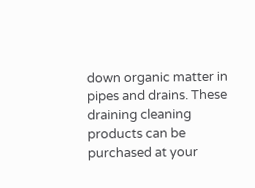down organic matter in pipes and drains. These draining cleaning products can be purchased at your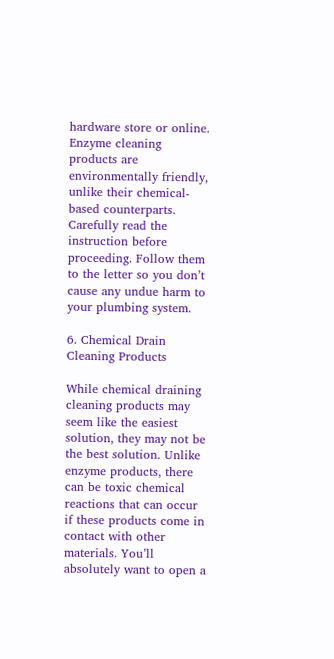hardware store or online. Enzyme cleaning products are environmentally friendly, unlike their chemical-based counterparts. Carefully read the instruction before proceeding. Follow them to the letter so you don’t cause any undue harm to your plumbing system.

6. Chemical Drain Cleaning Products

While chemical draining cleaning products may seem like the easiest solution, they may not be the best solution. Unlike enzyme products, there can be toxic chemical reactions that can occur if these products come in contact with other materials. You’ll absolutely want to open a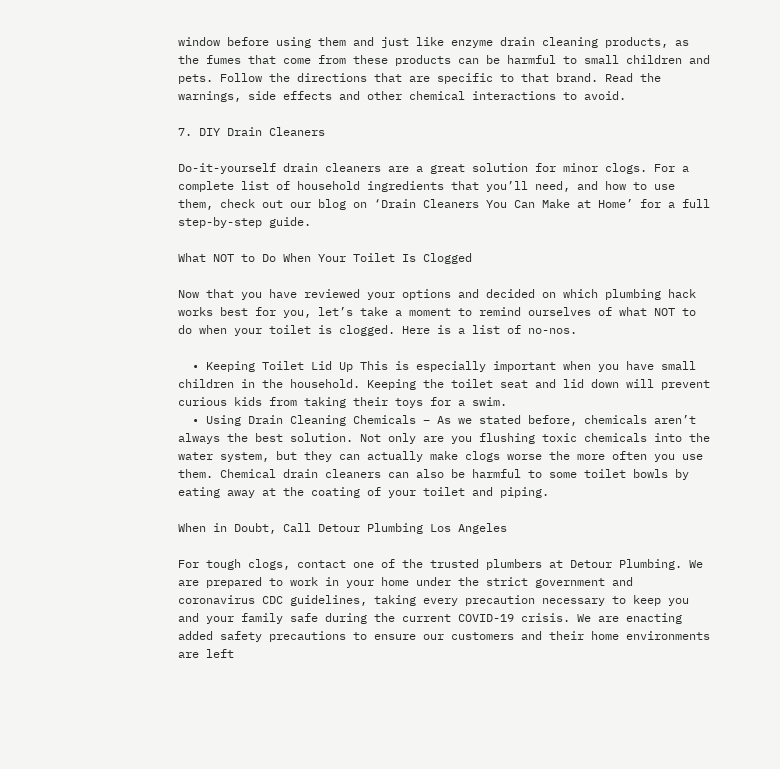window before using them and just like enzyme drain cleaning products, as the fumes that come from these products can be harmful to small children and pets. Follow the directions that are specific to that brand. Read the warnings, side effects and other chemical interactions to avoid.

7. DIY Drain Cleaners

Do-it-yourself drain cleaners are a great solution for minor clogs. For a complete list of household ingredients that you’ll need, and how to use them, check out our blog on ‘Drain Cleaners You Can Make at Home’ for a full step-by-step guide.

What NOT to Do When Your Toilet Is Clogged

Now that you have reviewed your options and decided on which plumbing hack works best for you, let’s take a moment to remind ourselves of what NOT to do when your toilet is clogged. Here is a list of no-nos.

  • Keeping Toilet Lid Up This is especially important when you have small children in the household. Keeping the toilet seat and lid down will prevent curious kids from taking their toys for a swim.
  • Using Drain Cleaning Chemicals – As we stated before, chemicals aren’t always the best solution. Not only are you flushing toxic chemicals into the water system, but they can actually make clogs worse the more often you use them. Chemical drain cleaners can also be harmful to some toilet bowls by eating away at the coating of your toilet and piping.

When in Doubt, Call Detour Plumbing Los Angeles

For tough clogs, contact one of the trusted plumbers at Detour Plumbing. We are prepared to work in your home under the strict government and coronavirus CDC guidelines, taking every precaution necessary to keep you and your family safe during the current COVID-19 crisis. We are enacting added safety precautions to ensure our customers and their home environments are left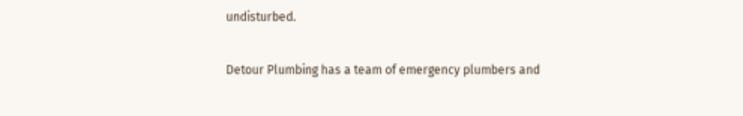undisturbed.

Detour Plumbing has a team of emergency plumbers and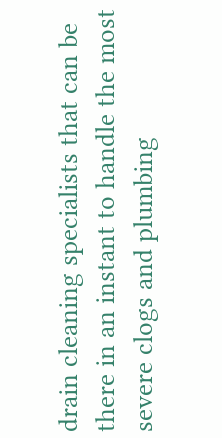drain cleaning specialists that can be there in an instant to handle the most severe clogs and plumbing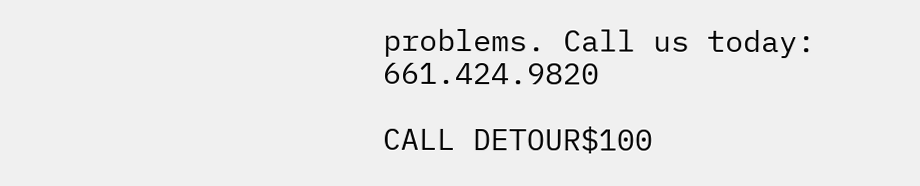problems. Call us today: 661.424.9820

CALL DETOUR$100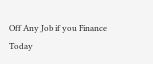Off Any Job if you Finance Today